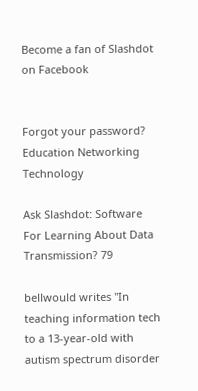Become a fan of Slashdot on Facebook


Forgot your password?
Education Networking Technology

Ask Slashdot: Software For Learning About Data Transmission? 79

bellwould writes "In teaching information tech to a 13-year-old with autism spectrum disorder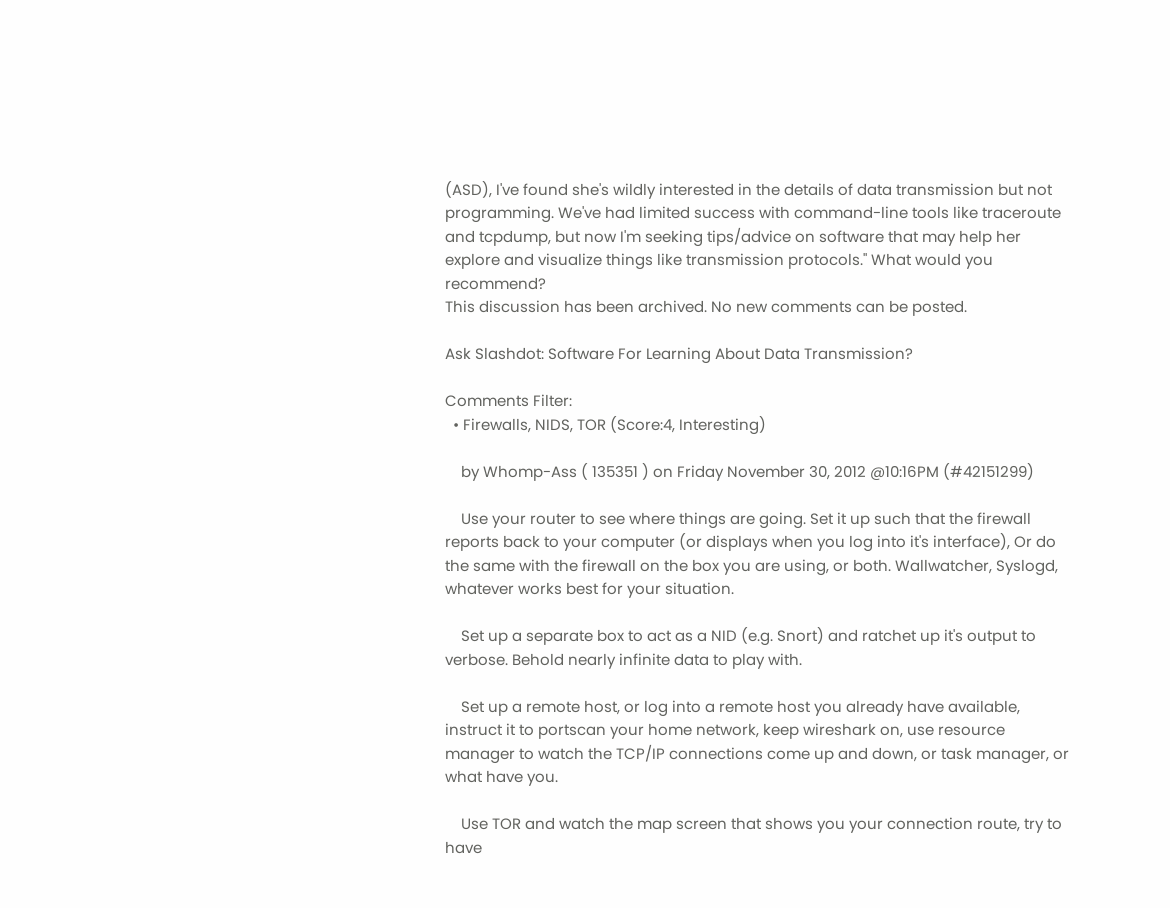(ASD), I've found she's wildly interested in the details of data transmission but not programming. We've had limited success with command-line tools like traceroute and tcpdump, but now I'm seeking tips/advice on software that may help her explore and visualize things like transmission protocols." What would you recommend?
This discussion has been archived. No new comments can be posted.

Ask Slashdot: Software For Learning About Data Transmission?

Comments Filter:
  • Firewalls, NIDS, TOR (Score:4, Interesting)

    by Whomp-Ass ( 135351 ) on Friday November 30, 2012 @10:16PM (#42151299)

    Use your router to see where things are going. Set it up such that the firewall reports back to your computer (or displays when you log into it's interface), Or do the same with the firewall on the box you are using, or both. Wallwatcher, Syslogd, whatever works best for your situation.

    Set up a separate box to act as a NID (e.g. Snort) and ratchet up it's output to verbose. Behold nearly infinite data to play with.

    Set up a remote host, or log into a remote host you already have available, instruct it to portscan your home network, keep wireshark on, use resource manager to watch the TCP/IP connections come up and down, or task manager, or what have you.

    Use TOR and watch the map screen that shows you your connection route, try to have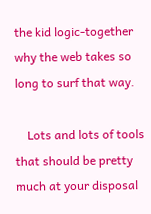the kid logic-together why the web takes so long to surf that way.

    Lots and lots of tools that should be pretty much at your disposal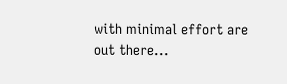with minimal effort are out there...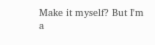Make it myself? But I'm a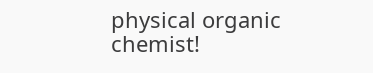physical organic chemist!